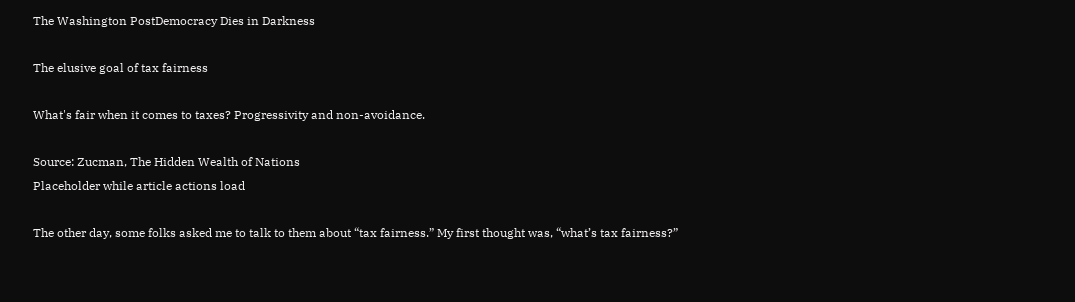The Washington PostDemocracy Dies in Darkness

The elusive goal of tax fairness

What's fair when it comes to taxes? Progressivity and non-avoidance.

Source: Zucman, The Hidden Wealth of Nations
Placeholder while article actions load

The other day, some folks asked me to talk to them about “tax fairness.” My first thought was, “what’s tax fairness?”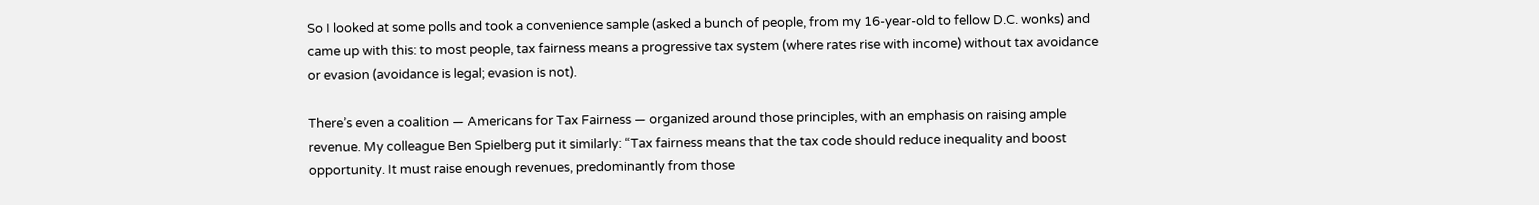So I looked at some polls and took a convenience sample (asked a bunch of people, from my 16-year-old to fellow D.C. wonks) and came up with this: to most people, tax fairness means a progressive tax system (where rates rise with income) without tax avoidance or evasion (avoidance is legal; evasion is not).

There’s even a coalition — Americans for Tax Fairness — organized around those principles, with an emphasis on raising ample revenue. My colleague Ben Spielberg put it similarly: “Tax fairness means that the tax code should reduce inequality and boost opportunity. It must raise enough revenues, predominantly from those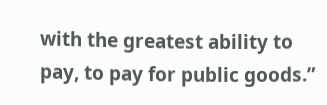with the greatest ability to pay, to pay for public goods.”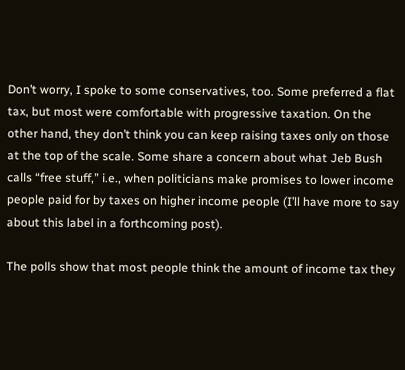Don’t worry, I spoke to some conservatives, too. Some preferred a flat tax, but most were comfortable with progressive taxation. On the other hand, they don’t think you can keep raising taxes only on those at the top of the scale. Some share a concern about what Jeb Bush calls “free stuff,” i.e., when politicians make promises to lower income people paid for by taxes on higher income people (I’ll have more to say about this label in a forthcoming post).

The polls show that most people think the amount of income tax they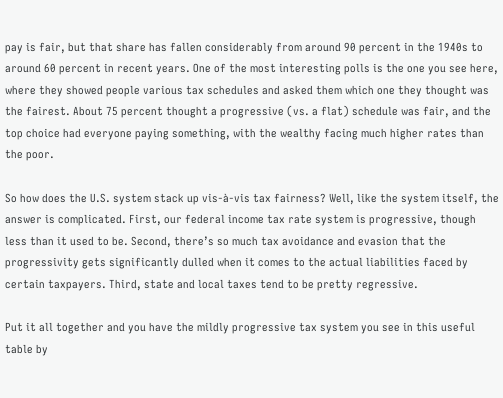pay is fair, but that share has fallen considerably from around 90 percent in the 1940s to around 60 percent in recent years. One of the most interesting polls is the one you see here, where they showed people various tax schedules and asked them which one they thought was the fairest. About 75 percent thought a progressive (vs. a flat) schedule was fair, and the top choice had everyone paying something, with the wealthy facing much higher rates than the poor.

So how does the U.S. system stack up vis-à-vis tax fairness? Well, like the system itself, the answer is complicated. First, our federal income tax rate system is progressive, though less than it used to be. Second, there’s so much tax avoidance and evasion that the progressivity gets significantly dulled when it comes to the actual liabilities faced by certain taxpayers. Third, state and local taxes tend to be pretty regressive.

Put it all together and you have the mildly progressive tax system you see in this useful table by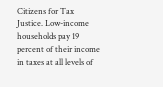Citizens for Tax Justice. Low-income households pay 19 percent of their income in taxes at all levels of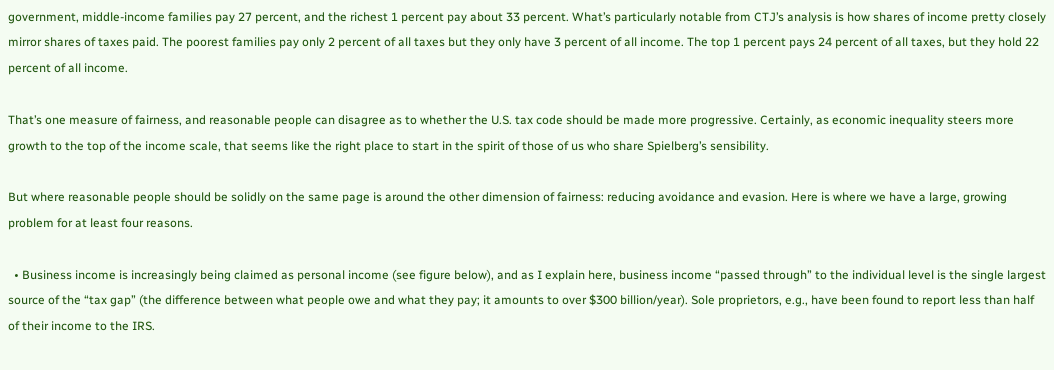government, middle-income families pay 27 percent, and the richest 1 percent pay about 33 percent. What’s particularly notable from CTJ’s analysis is how shares of income pretty closely mirror shares of taxes paid. The poorest families pay only 2 percent of all taxes but they only have 3 percent of all income. The top 1 percent pays 24 percent of all taxes, but they hold 22 percent of all income.

That’s one measure of fairness, and reasonable people can disagree as to whether the U.S. tax code should be made more progressive. Certainly, as economic inequality steers more growth to the top of the income scale, that seems like the right place to start in the spirit of those of us who share Spielberg’s sensibility.

But where reasonable people should be solidly on the same page is around the other dimension of fairness: reducing avoidance and evasion. Here is where we have a large, growing problem for at least four reasons.

  • Business income is increasingly being claimed as personal income (see figure below), and as I explain here, business income “passed through” to the individual level is the single largest source of the “tax gap” (the difference between what people owe and what they pay; it amounts to over $300 billion/year). Sole proprietors, e.g., have been found to report less than half of their income to the IRS.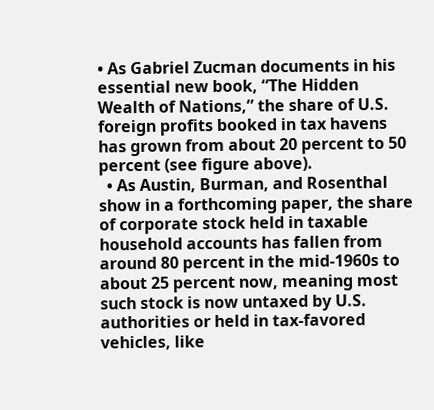• As Gabriel Zucman documents in his essential new book, “The Hidden Wealth of Nations,” the share of U.S. foreign profits booked in tax havens has grown from about 20 percent to 50 percent (see figure above).
  • As Austin, Burman, and Rosenthal show in a forthcoming paper, the share of corporate stock held in taxable household accounts has fallen from around 80 percent in the mid-1960s to about 25 percent now, meaning most such stock is now untaxed by U.S. authorities or held in tax-favored vehicles, like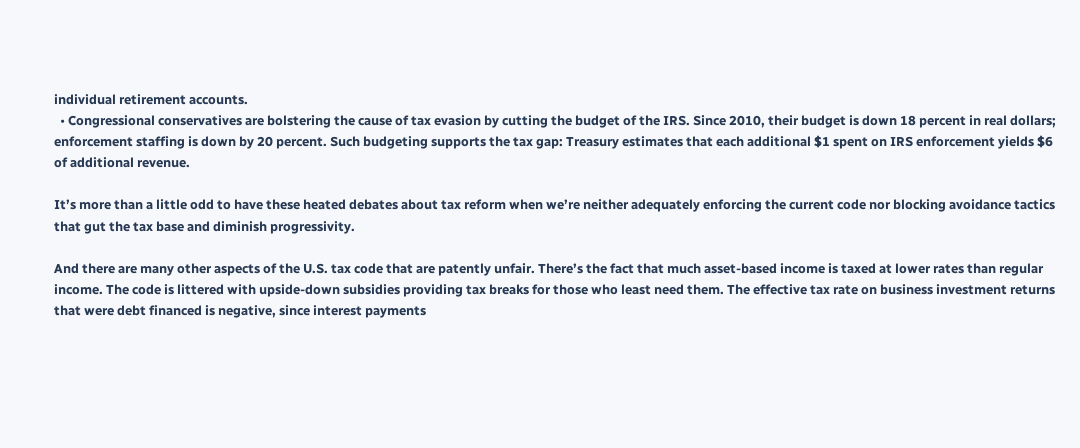individual retirement accounts.
  • Congressional conservatives are bolstering the cause of tax evasion by cutting the budget of the IRS. Since 2010, their budget is down 18 percent in real dollars; enforcement staffing is down by 20 percent. Such budgeting supports the tax gap: Treasury estimates that each additional $1 spent on IRS enforcement yields $6 of additional revenue.

It’s more than a little odd to have these heated debates about tax reform when we’re neither adequately enforcing the current code nor blocking avoidance tactics that gut the tax base and diminish progressivity.

And there are many other aspects of the U.S. tax code that are patently unfair. There’s the fact that much asset-based income is taxed at lower rates than regular income. The code is littered with upside-down subsidies providing tax breaks for those who least need them. The effective tax rate on business investment returns that were debt financed is negative, since interest payments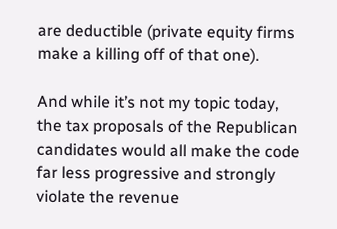are deductible (private equity firms make a killing off of that one).

And while it’s not my topic today, the tax proposals of the Republican candidates would all make the code far less progressive and strongly violate the revenue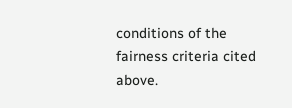conditions of the fairness criteria cited above.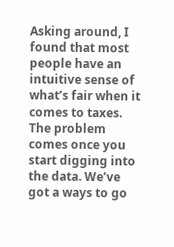Asking around, I found that most people have an intuitive sense of what’s fair when it comes to taxes. The problem comes once you start digging into the data. We’ve got a ways to go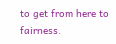to get from here to fairness.